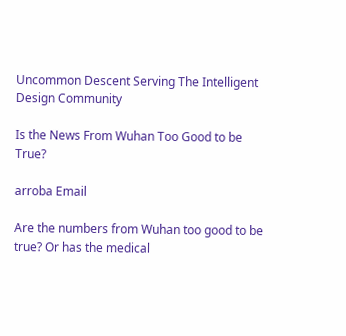Uncommon Descent Serving The Intelligent Design Community

Is the News From Wuhan Too Good to be True?

arroba Email

Are the numbers from Wuhan too good to be true? Or has the medical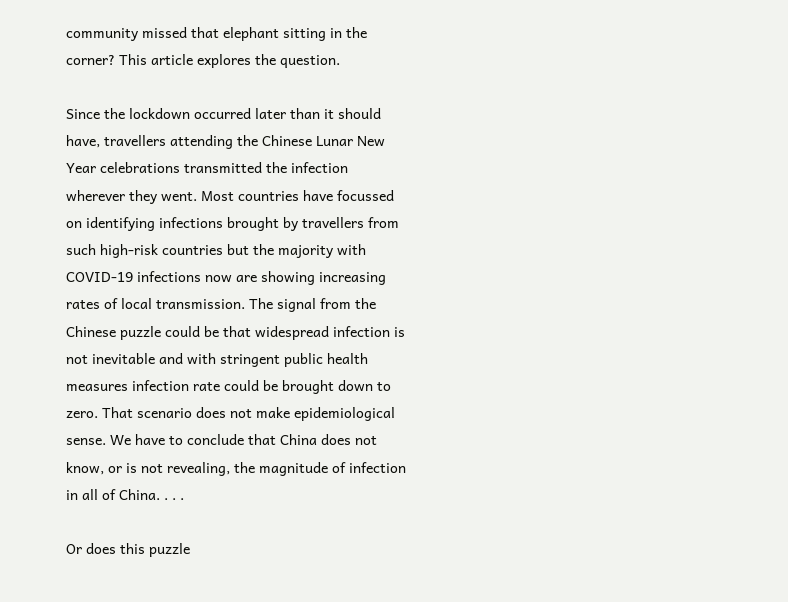community missed that elephant sitting in the corner? This article explores the question.

Since the lockdown occurred later than it should have, travellers attending the Chinese Lunar New Year celebrations transmitted the infection wherever they went. Most countries have focussed on identifying infections brought by travellers from such high-risk countries but the majority with COVID-19 infections now are showing increasing rates of local transmission. The signal from the Chinese puzzle could be that widespread infection is not inevitable and with stringent public health measures infection rate could be brought down to zero. That scenario does not make epidemiological sense. We have to conclude that China does not know, or is not revealing, the magnitude of infection in all of China. . . .

Or does this puzzle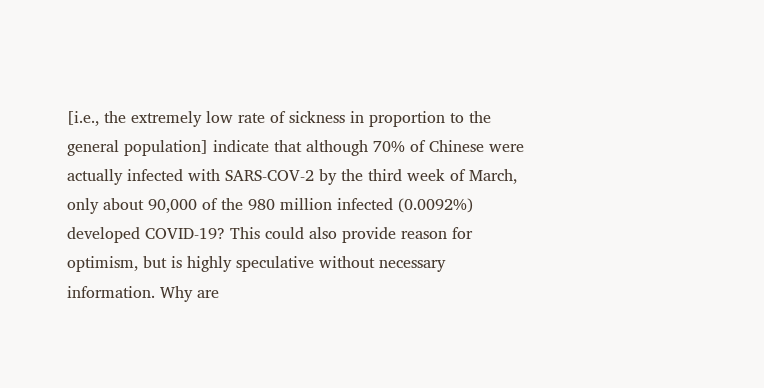[i.e., the extremely low rate of sickness in proportion to the general population] indicate that although 70% of Chinese were actually infected with SARS-COV-2 by the third week of March, only about 90,000 of the 980 million infected (0.0092%) developed COVID-19? This could also provide reason for optimism, but is highly speculative without necessary information. Why are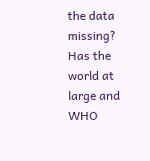the data missing? Has the world at large and WHO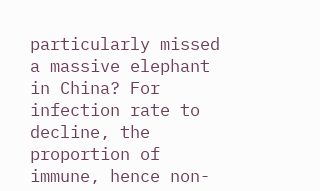particularly missed a massive elephant in China? For infection rate to decline, the proportion of immune, hence non-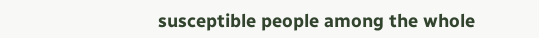susceptible people among the whole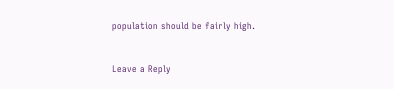population should be fairly high.


Leave a Reply